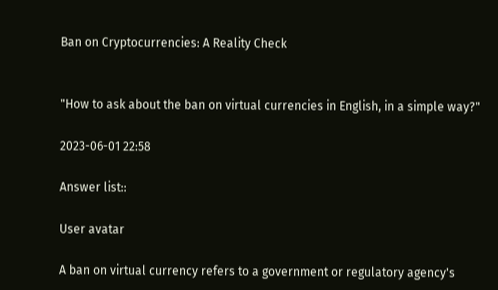Ban on Cryptocurrencies: A Reality Check


"How to ask about the ban on virtual currencies in English, in a simple way?"

2023-06-01 22:58

Answer list::

User avatar

A ban on virtual currency refers to a government or regulatory agency's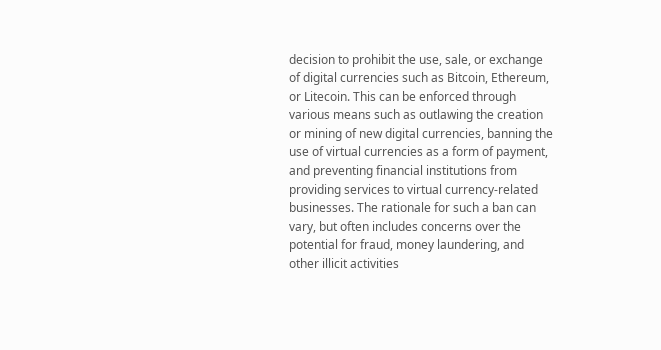decision to prohibit the use, sale, or exchange of digital currencies such as Bitcoin, Ethereum, or Litecoin. This can be enforced through various means such as outlawing the creation or mining of new digital currencies, banning the use of virtual currencies as a form of payment, and preventing financial institutions from providing services to virtual currency-related businesses. The rationale for such a ban can vary, but often includes concerns over the potential for fraud, money laundering, and other illicit activities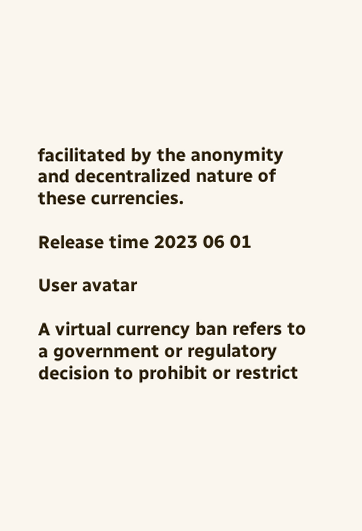facilitated by the anonymity and decentralized nature of these currencies.

Release time 2023 06 01

User avatar

A virtual currency ban refers to a government or regulatory decision to prohibit or restrict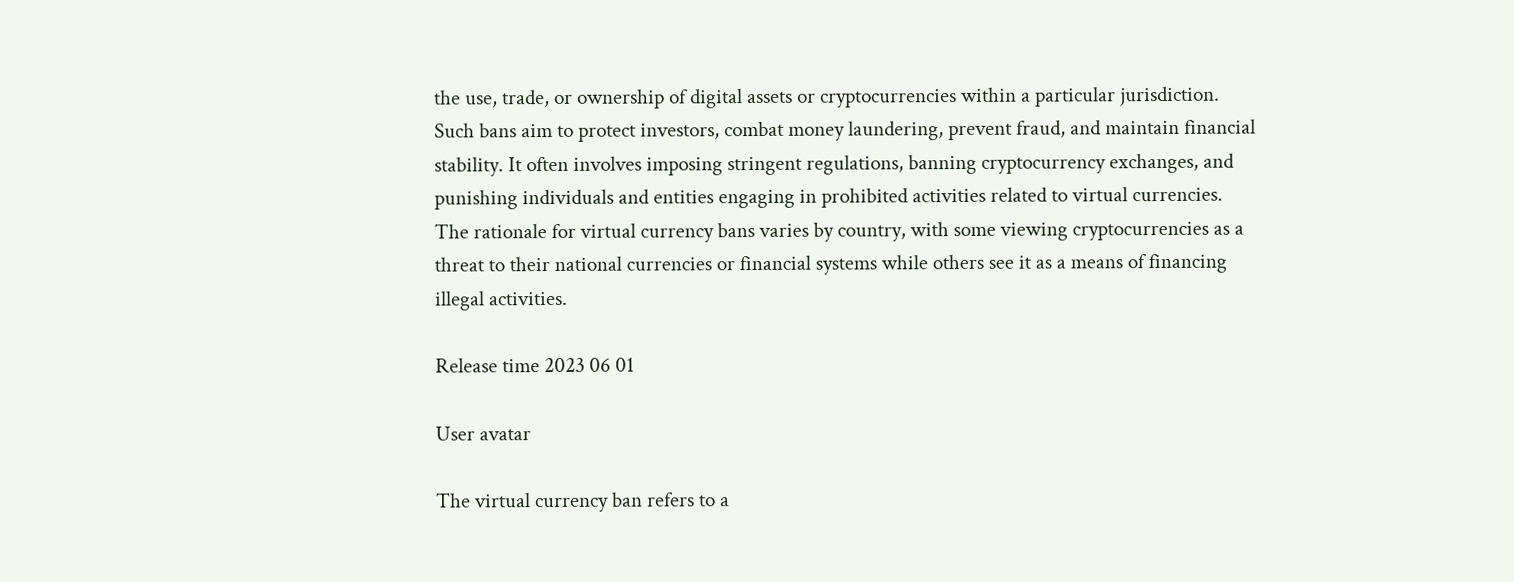the use, trade, or ownership of digital assets or cryptocurrencies within a particular jurisdiction. Such bans aim to protect investors, combat money laundering, prevent fraud, and maintain financial stability. It often involves imposing stringent regulations, banning cryptocurrency exchanges, and punishing individuals and entities engaging in prohibited activities related to virtual currencies. The rationale for virtual currency bans varies by country, with some viewing cryptocurrencies as a threat to their national currencies or financial systems while others see it as a means of financing illegal activities.

Release time 2023 06 01

User avatar

The virtual currency ban refers to a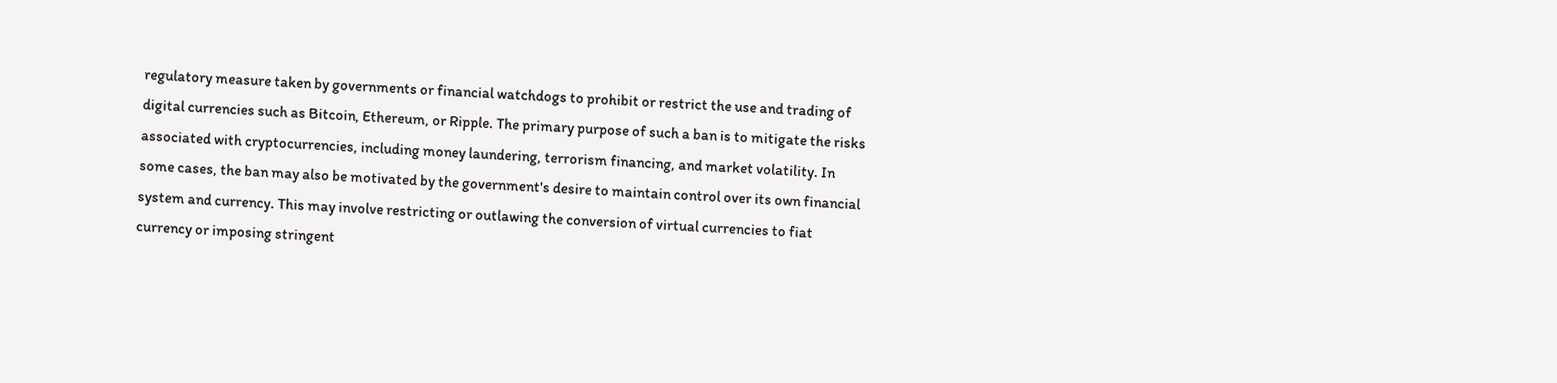regulatory measure taken by governments or financial watchdogs to prohibit or restrict the use and trading of digital currencies such as Bitcoin, Ethereum, or Ripple. The primary purpose of such a ban is to mitigate the risks associated with cryptocurrencies, including money laundering, terrorism financing, and market volatility. In some cases, the ban may also be motivated by the government's desire to maintain control over its own financial system and currency. This may involve restricting or outlawing the conversion of virtual currencies to fiat currency or imposing stringent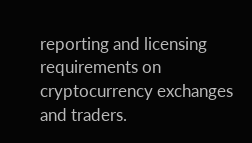reporting and licensing requirements on cryptocurrency exchanges and traders.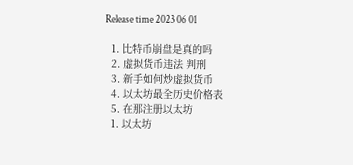Release time 2023 06 01

  1. 比特币崩盘是真的吗
  2. 虚拟货币违法 判刑
  3. 新手如何炒虚拟货币
  4. 以太坊最全历史价格表
  5. 在那注册以太坊
  1. 以太坊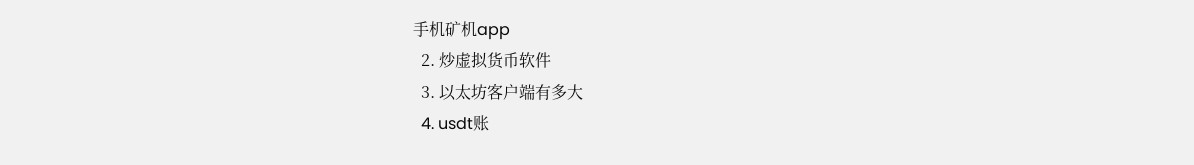手机矿机app
  2. 炒虚拟货币软件
  3. 以太坊客户端有多大
  4. usdt账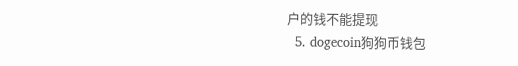户的钱不能提现
  5. dogecoin狗狗币钱包